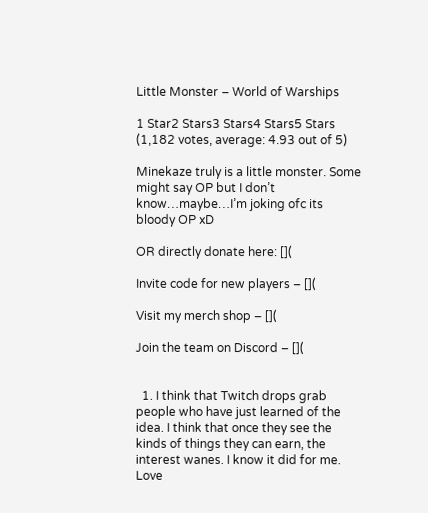Little Monster – World of Warships

1 Star2 Stars3 Stars4 Stars5 Stars (1,182 votes, average: 4.93 out of 5)

Minekaze truly is a little monster. Some might say OP but I don’t know…maybe…I’m joking ofc its bloody OP xD

OR directly donate here: [](

Invite code for new players – [](

Visit my merch shop – [](

Join the team on Discord – [](


  1. I think that Twitch drops grab people who have just learned of the idea. I think that once they see the kinds of things they can earn, the interest wanes. I know it did for me. Love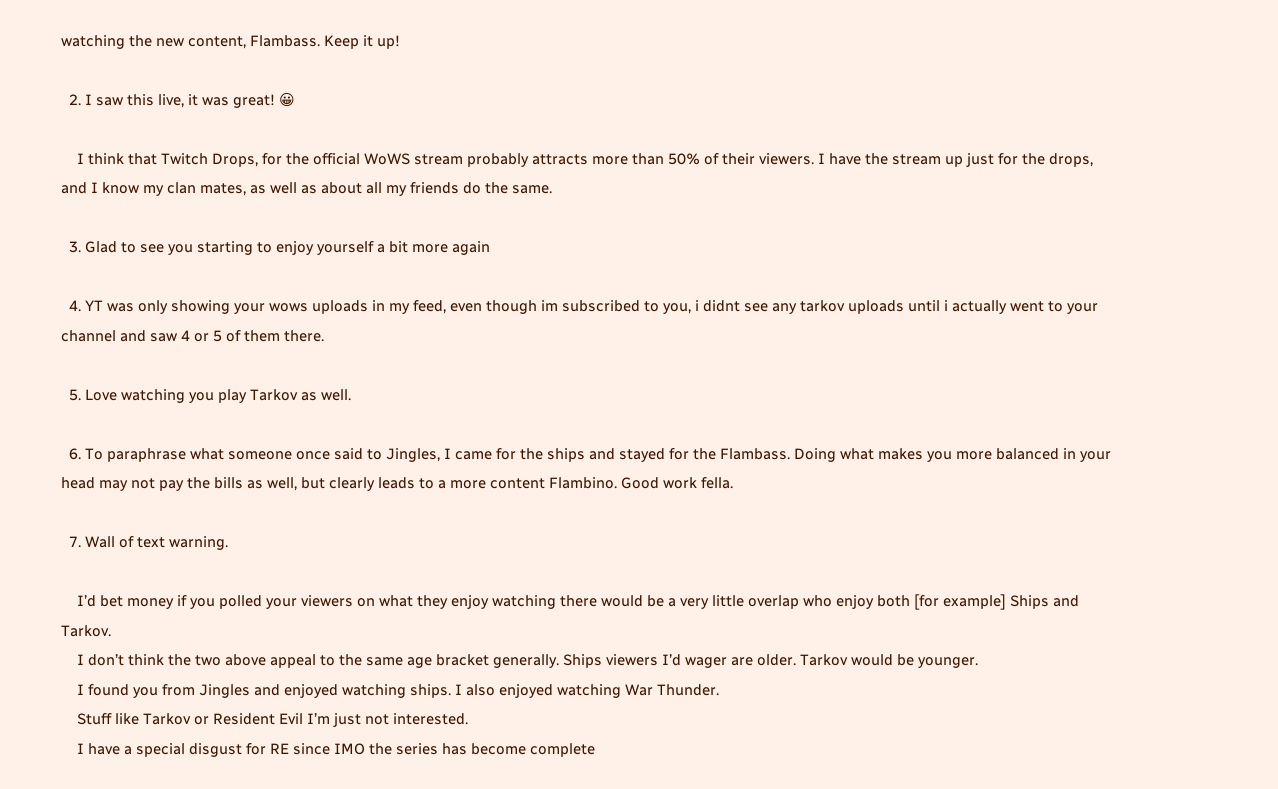watching the new content, Flambass. Keep it up!

  2. I saw this live, it was great! 😀

    I think that Twitch Drops, for the official WoWS stream probably attracts more than 50% of their viewers. I have the stream up just for the drops, and I know my clan mates, as well as about all my friends do the same.

  3. Glad to see you starting to enjoy yourself a bit more again

  4. YT was only showing your wows uploads in my feed, even though im subscribed to you, i didnt see any tarkov uploads until i actually went to your channel and saw 4 or 5 of them there.

  5. Love watching you play Tarkov as well.

  6. To paraphrase what someone once said to Jingles, I came for the ships and stayed for the Flambass. Doing what makes you more balanced in your head may not pay the bills as well, but clearly leads to a more content Flambino. Good work fella.

  7. Wall of text warning.

    I’d bet money if you polled your viewers on what they enjoy watching there would be a very little overlap who enjoy both [for example] Ships and Tarkov.
    I don’t think the two above appeal to the same age bracket generally. Ships viewers I’d wager are older. Tarkov would be younger.
    I found you from Jingles and enjoyed watching ships. I also enjoyed watching War Thunder.
    Stuff like Tarkov or Resident Evil I’m just not interested.
    I have a special disgust for RE since IMO the series has become complete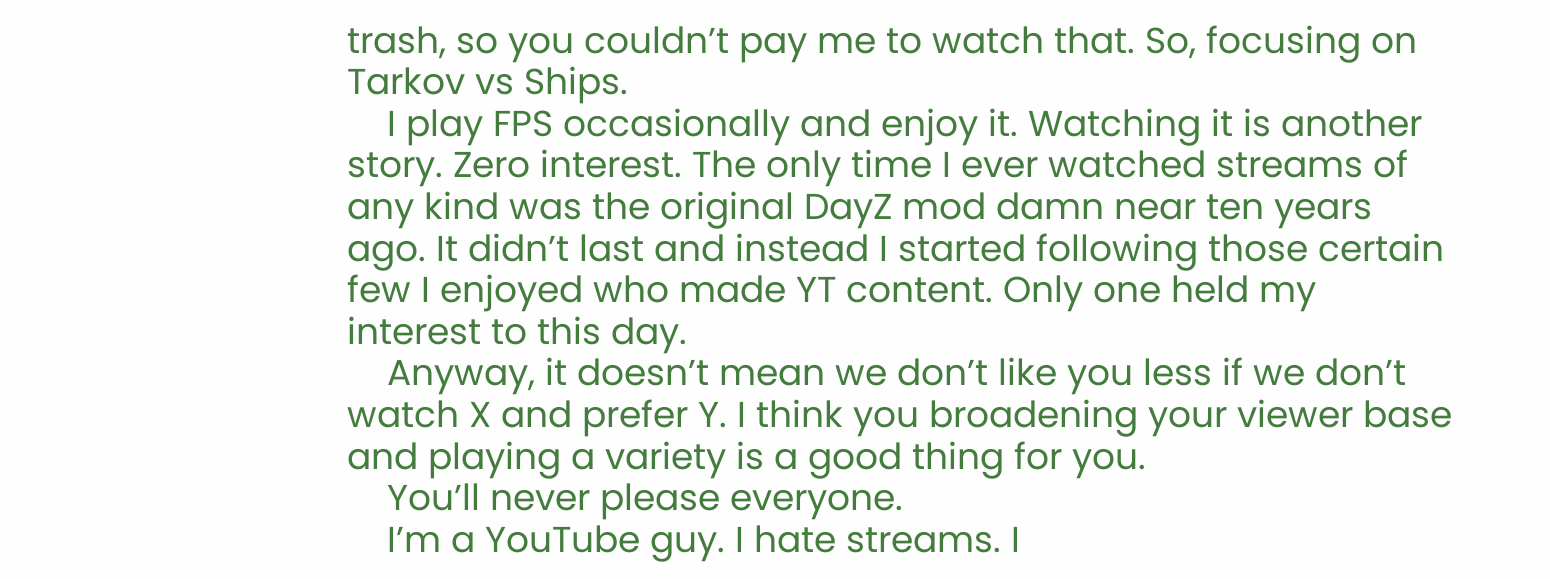trash, so you couldn’t pay me to watch that. So, focusing on Tarkov vs Ships.
    I play FPS occasionally and enjoy it. Watching it is another story. Zero interest. The only time I ever watched streams of any kind was the original DayZ mod damn near ten years ago. It didn’t last and instead I started following those certain few I enjoyed who made YT content. Only one held my interest to this day.
    Anyway, it doesn’t mean we don’t like you less if we don’t watch X and prefer Y. I think you broadening your viewer base and playing a variety is a good thing for you.
    You’ll never please everyone.
    I’m a YouTube guy. I hate streams. I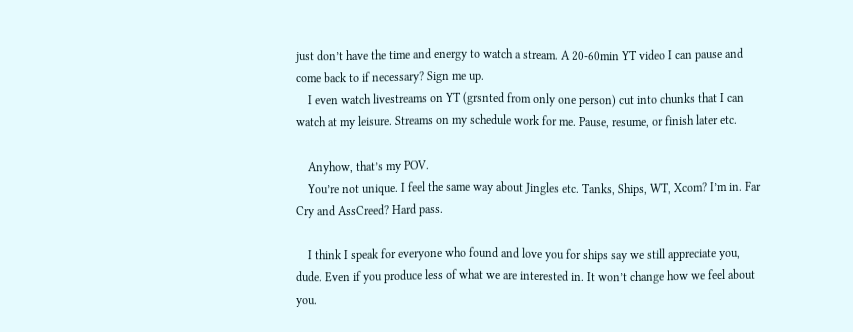just don’t have the time and energy to watch a stream. A 20-60min YT video I can pause and come back to if necessary? Sign me up.
    I even watch livestreams on YT (grsnted from only one person) cut into chunks that I can watch at my leisure. Streams on my schedule work for me. Pause, resume, or finish later etc.

    Anyhow, that’s my POV.
    You’re not unique. I feel the same way about Jingles etc. Tanks, Ships, WT, Xcom? I’m in. Far Cry and AssCreed? Hard pass.

    I think I speak for everyone who found and love you for ships say we still appreciate you, dude. Even if you produce less of what we are interested in. It won’t change how we feel about you.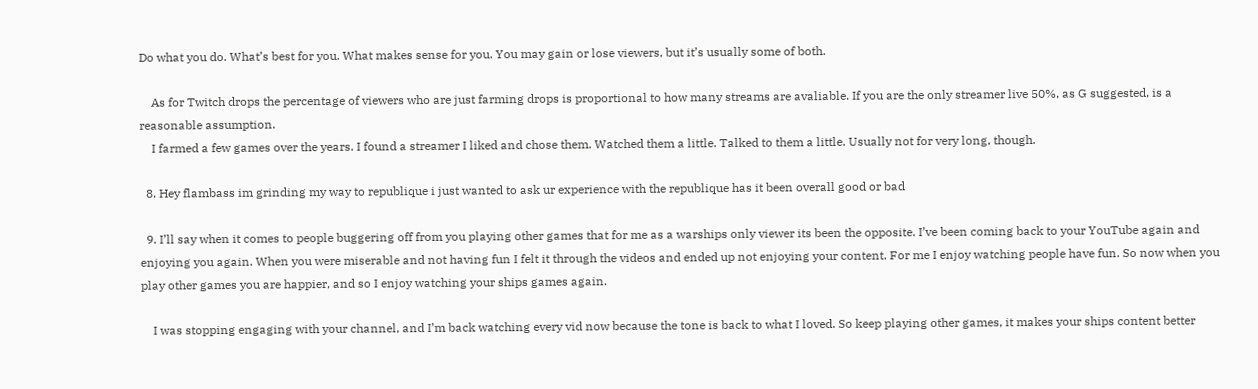Do what you do. What’s best for you. What makes sense for you. You may gain or lose viewers, but it’s usually some of both.

    As for Twitch drops the percentage of viewers who are just farming drops is proportional to how many streams are avaliable. If you are the only streamer live 50%, as G suggested, is a reasonable assumption.
    I farmed a few games over the years. I found a streamer I liked and chose them. Watched them a little. Talked to them a little. Usually not for very long, though.

  8. Hey flambass im grinding my way to republique i just wanted to ask ur experience with the republique has it been overall good or bad

  9. I’ll say when it comes to people buggering off from you playing other games that for me as a warships only viewer its been the opposite. I’ve been coming back to your YouTube again and enjoying you again. When you were miserable and not having fun I felt it through the videos and ended up not enjoying your content. For me I enjoy watching people have fun. So now when you play other games you are happier, and so I enjoy watching your ships games again.

    I was stopping engaging with your channel, and I’m back watching every vid now because the tone is back to what I loved. So keep playing other games, it makes your ships content better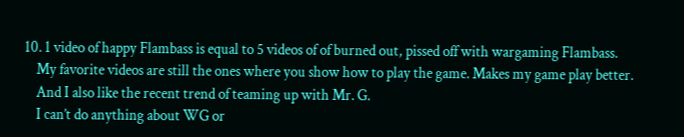10. 1 video of happy Flambass is equal to 5 videos of of burned out, pissed off with wargaming Flambass.
    My favorite videos are still the ones where you show how to play the game. Makes my game play better.
    And I also like the recent trend of teaming up with Mr. G.
    I can’t do anything about WG or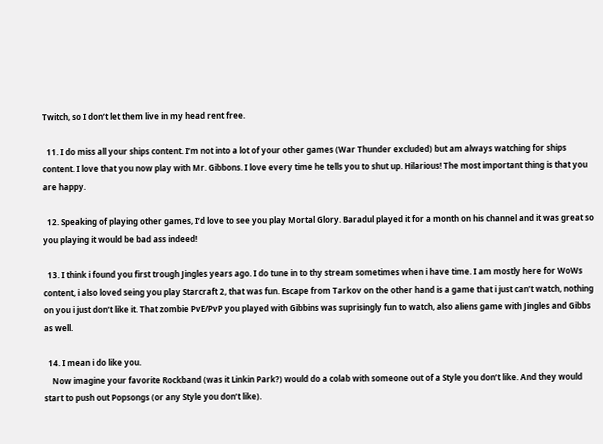Twitch, so I don’t let them live in my head rent free.

  11. I do miss all your ships content. I’m not into a lot of your other games (War Thunder excluded) but am always watching for ships content. I love that you now play with Mr. Gibbons. I love every time he tells you to shut up. Hilarious! The most important thing is that you are happy.

  12. Speaking of playing other games, I’d love to see you play Mortal Glory. Baradul played it for a month on his channel and it was great so you playing it would be bad ass indeed!

  13. I think i found you first trough Jingles years ago. I do tune in to thy stream sometimes when i have time. I am mostly here for WoWs content, i also loved seing you play Starcraft 2, that was fun. Escape from Tarkov on the other hand is a game that i just can’t watch, nothing on you i just don’t like it. That zombie PvE/PvP you played with Gibbins was suprisingly fun to watch, also aliens game with Jingles and Gibbs as well.

  14. I mean i do like you.
    Now imagine your favorite Rockband (was it Linkin Park?) would do a colab with someone out of a Style you don’t like. And they would start to push out Popsongs (or any Style you don’t like).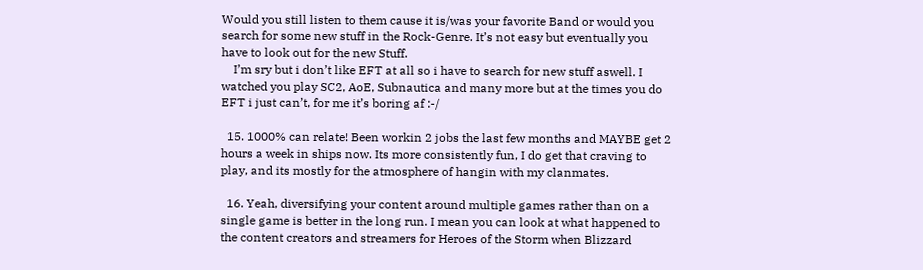Would you still listen to them cause it is/was your favorite Band or would you search for some new stuff in the Rock-Genre. It’s not easy but eventually you have to look out for the new Stuff.
    I’m sry but i don’t like EFT at all so i have to search for new stuff aswell. I watched you play SC2, AoE, Subnautica and many more but at the times you do EFT i just can’t, for me it’s boring af :-/

  15. 1000% can relate! Been workin 2 jobs the last few months and MAYBE get 2 hours a week in ships now. Its more consistently fun, I do get that craving to play, and its mostly for the atmosphere of hangin with my clanmates.

  16. Yeah, diversifying your content around multiple games rather than on a single game is better in the long run. I mean you can look at what happened to the content creators and streamers for Heroes of the Storm when Blizzard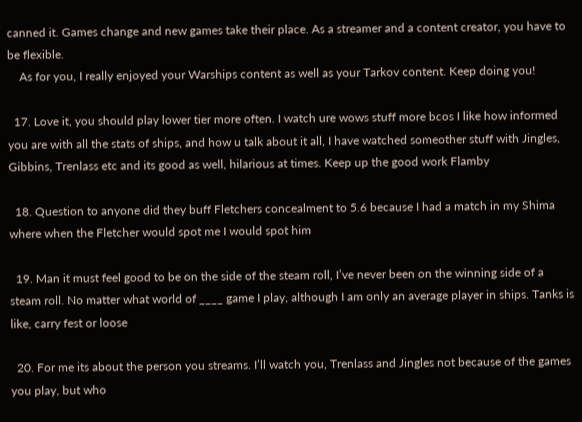canned it. Games change and new games take their place. As a streamer and a content creator, you have to be flexible.
    As for you, I really enjoyed your Warships content as well as your Tarkov content. Keep doing you!

  17. Love it, you should play lower tier more often. I watch ure wows stuff more bcos I like how informed you are with all the stats of ships, and how u talk about it all, I have watched someother stuff with Jingles, Gibbins, Trenlass etc and its good as well, hilarious at times. Keep up the good work Flamby

  18. Question to anyone did they buff Fletchers concealment to 5.6 because I had a match in my Shima where when the Fletcher would spot me I would spot him

  19. Man it must feel good to be on the side of the steam roll, I’ve never been on the winning side of a steam roll. No matter what world of ____ game I play, although I am only an average player in ships. Tanks is like, carry fest or loose

  20. For me its about the person you streams. I’ll watch you, Trenlass and Jingles not because of the games you play, but who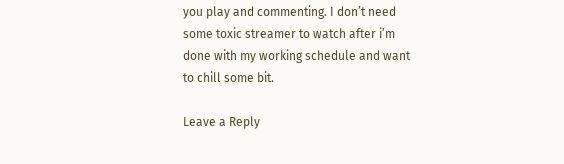you play and commenting. I don’t need some toxic streamer to watch after i’m done with my working schedule and want to chill some bit.

Leave a Reply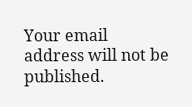Your email address will not be published.